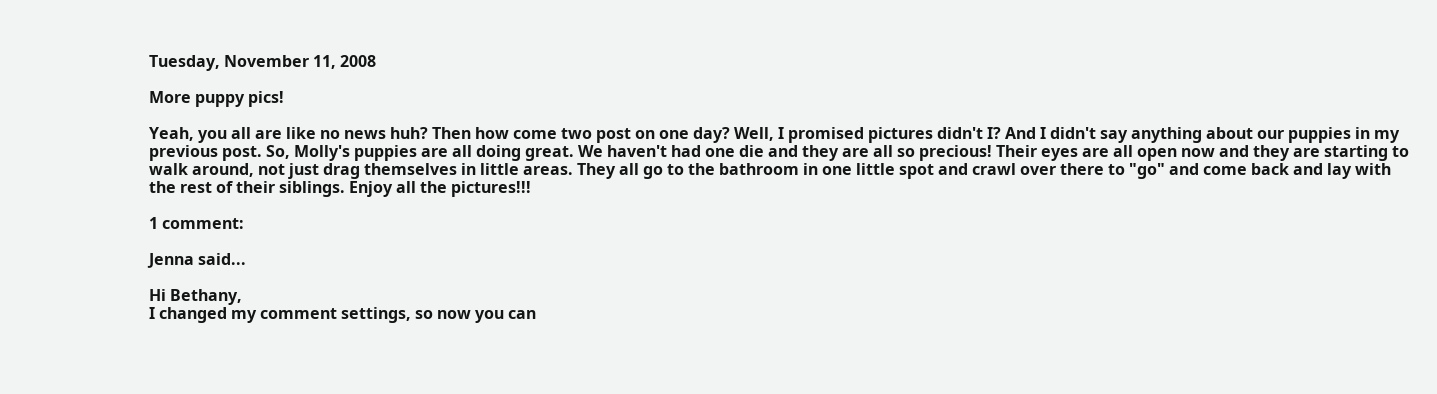Tuesday, November 11, 2008

More puppy pics!

Yeah, you all are like no news huh? Then how come two post on one day? Well, I promised pictures didn't I? And I didn't say anything about our puppies in my previous post. So, Molly's puppies are all doing great. We haven't had one die and they are all so precious! Their eyes are all open now and they are starting to walk around, not just drag themselves in little areas. They all go to the bathroom in one little spot and crawl over there to "go" and come back and lay with the rest of their siblings. Enjoy all the pictures!!!

1 comment:

Jenna said...

Hi Bethany,
I changed my comment settings, so now you can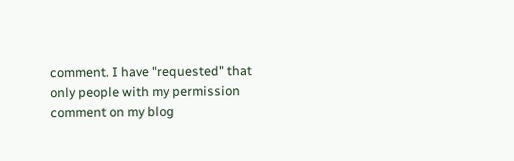comment. I have "requested" that only people with my permission comment on my blog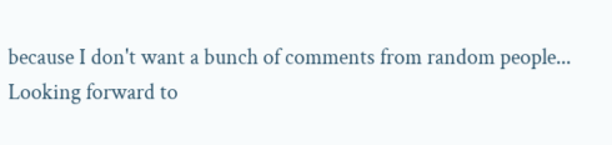because I don't want a bunch of comments from random people...
Looking forward to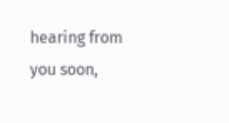hearing from you soon,